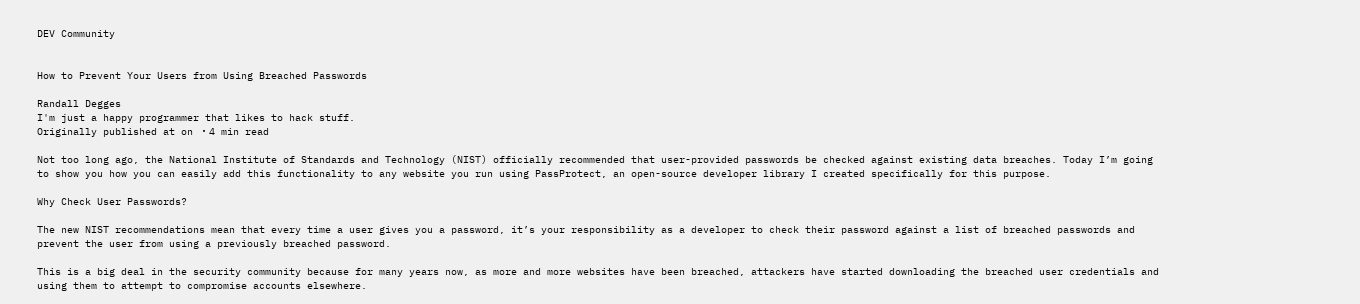DEV Community


How to Prevent Your Users from Using Breached Passwords

Randall Degges
I'm just a happy programmer that likes to hack stuff.
Originally published at on ・4 min read

Not too long ago, the National Institute of Standards and Technology (NIST) officially recommended that user-provided passwords be checked against existing data breaches. Today I’m going to show you how you can easily add this functionality to any website you run using PassProtect, an open-source developer library I created specifically for this purpose.

Why Check User Passwords?

The new NIST recommendations mean that every time a user gives you a password, it’s your responsibility as a developer to check their password against a list of breached passwords and prevent the user from using a previously breached password.

This is a big deal in the security community because for many years now, as more and more websites have been breached, attackers have started downloading the breached user credentials and using them to attempt to compromise accounts elsewhere.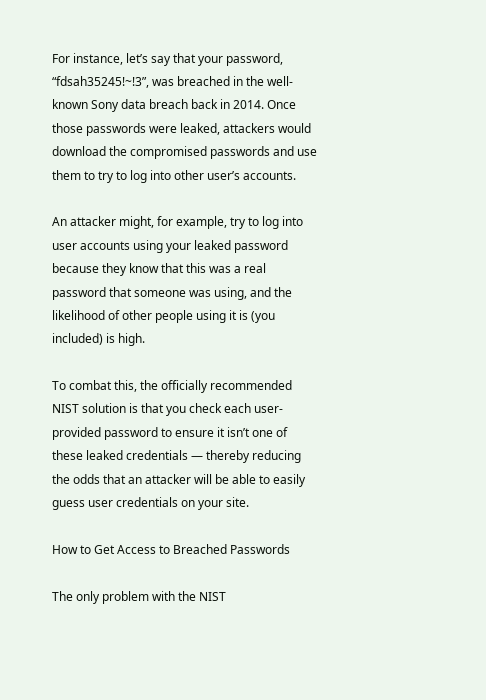For instance, let’s say that your password, “fdsah35245!~!3”, was breached in the well-known Sony data breach back in 2014. Once those passwords were leaked, attackers would download the compromised passwords and use them to try to log into other user’s accounts.

An attacker might, for example, try to log into user accounts using your leaked password because they know that this was a real password that someone was using, and the likelihood of other people using it is (you included) is high.

To combat this, the officially recommended NIST solution is that you check each user-provided password to ensure it isn’t one of these leaked credentials — thereby reducing the odds that an attacker will be able to easily guess user credentials on your site.

How to Get Access to Breached Passwords

The only problem with the NIST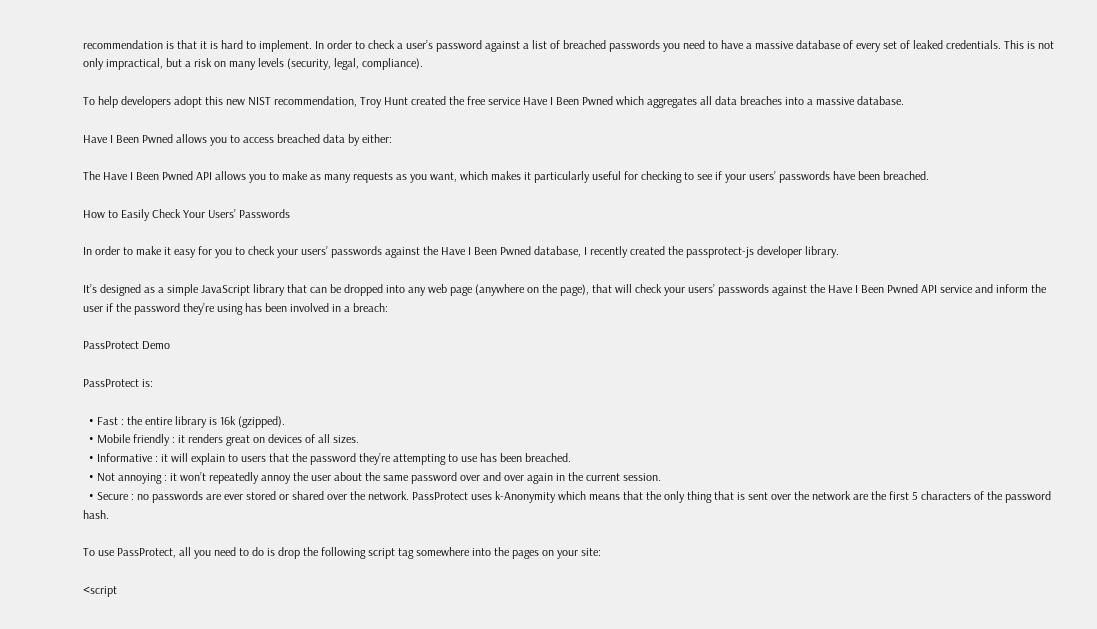recommendation is that it is hard to implement. In order to check a user’s password against a list of breached passwords you need to have a massive database of every set of leaked credentials. This is not only impractical, but a risk on many levels (security, legal, compliance).

To help developers adopt this new NIST recommendation, Troy Hunt created the free service Have I Been Pwned which aggregates all data breaches into a massive database.

Have I Been Pwned allows you to access breached data by either:

The Have I Been Pwned API allows you to make as many requests as you want, which makes it particularly useful for checking to see if your users’ passwords have been breached.

How to Easily Check Your Users’ Passwords

In order to make it easy for you to check your users’ passwords against the Have I Been Pwned database, I recently created the passprotect-js developer library.

It’s designed as a simple JavaScript library that can be dropped into any web page (anywhere on the page), that will check your users’ passwords against the Have I Been Pwned API service and inform the user if the password they’re using has been involved in a breach:

PassProtect Demo

PassProtect is:

  • Fast : the entire library is 16k (gzipped).
  • Mobile friendly : it renders great on devices of all sizes.
  • Informative : it will explain to users that the password they’re attempting to use has been breached.
  • Not annoying : it won’t repeatedly annoy the user about the same password over and over again in the current session.
  • Secure : no passwords are ever stored or shared over the network. PassProtect uses k-Anonymity which means that the only thing that is sent over the network are the first 5 characters of the password hash.

To use PassProtect, all you need to do is drop the following script tag somewhere into the pages on your site:

<script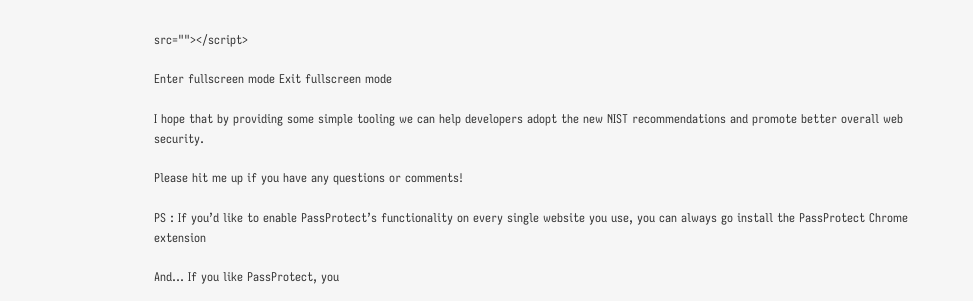src=""></script>

Enter fullscreen mode Exit fullscreen mode

I hope that by providing some simple tooling we can help developers adopt the new NIST recommendations and promote better overall web security.

Please hit me up if you have any questions or comments!

PS : If you’d like to enable PassProtect’s functionality on every single website you use, you can always go install the PassProtect Chrome extension

And... If you like PassProtect, you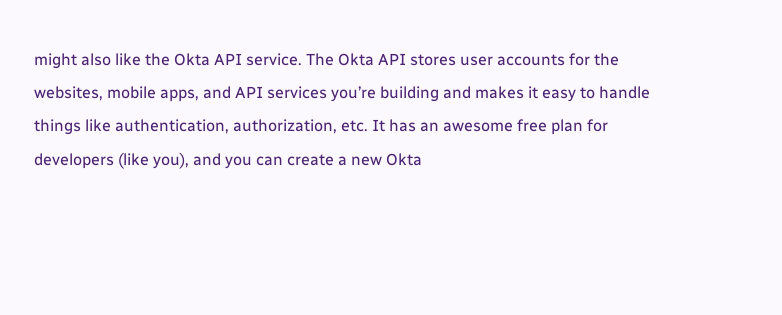might also like the Okta API service. The Okta API stores user accounts for the websites, mobile apps, and API services you’re building and makes it easy to handle things like authentication, authorization, etc. It has an awesome free plan for developers (like you), and you can create a new Okta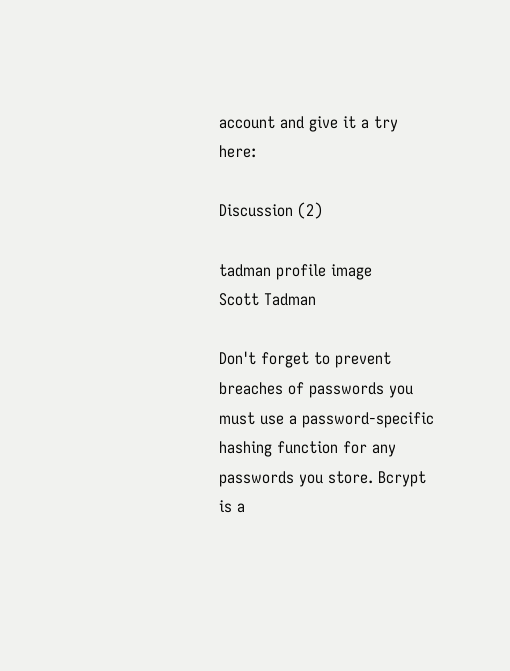account and give it a try here:

Discussion (2)

tadman profile image
Scott Tadman

Don't forget to prevent breaches of passwords you must use a password-specific hashing function for any passwords you store. Bcrypt is a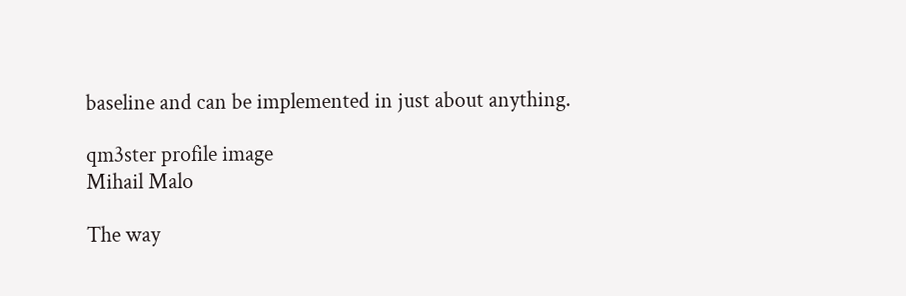baseline and can be implemented in just about anything.

qm3ster profile image
Mihail Malo

The way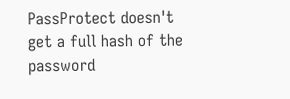PassProtect doesn't get a full hash of the password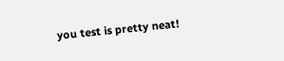you test is pretty neat!